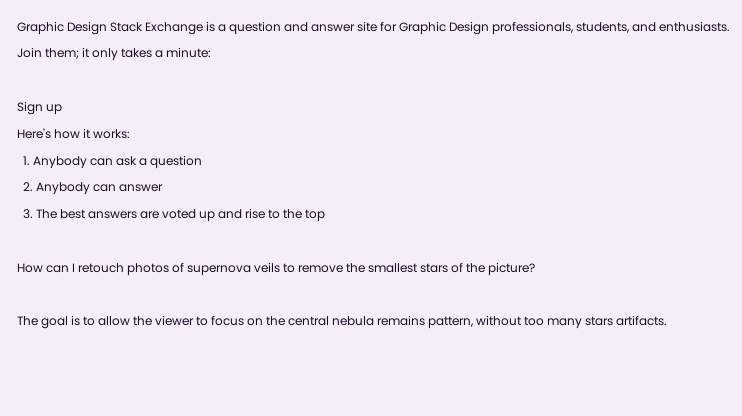Graphic Design Stack Exchange is a question and answer site for Graphic Design professionals, students, and enthusiasts. Join them; it only takes a minute:

Sign up
Here's how it works:
  1. Anybody can ask a question
  2. Anybody can answer
  3. The best answers are voted up and rise to the top

How can I retouch photos of supernova veils to remove the smallest stars of the picture?

The goal is to allow the viewer to focus on the central nebula remains pattern, without too many stars artifacts.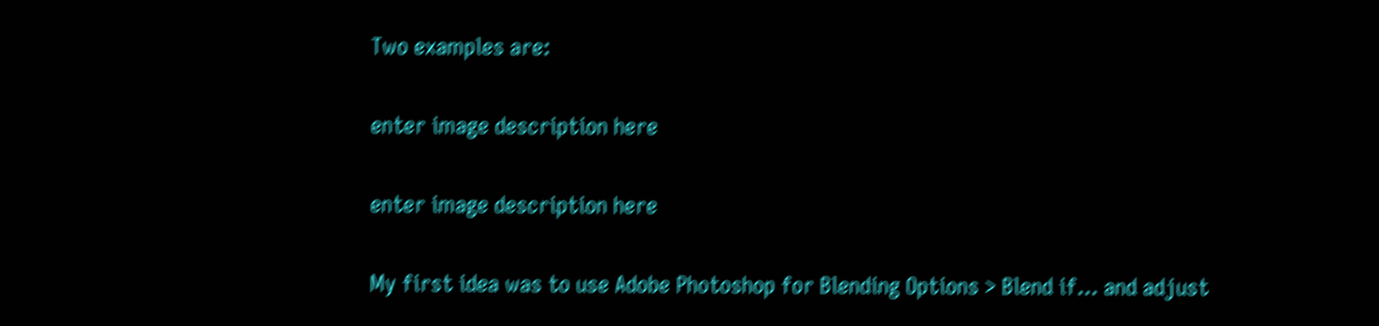Two examples are:

enter image description here

enter image description here

My first idea was to use Adobe Photoshop for Blending Options > Blend if... and adjust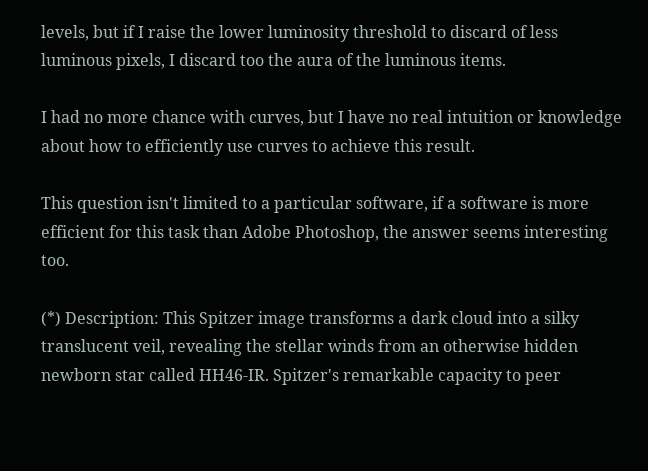levels, but if I raise the lower luminosity threshold to discard of less luminous pixels, I discard too the aura of the luminous items.

I had no more chance with curves, but I have no real intuition or knowledge about how to efficiently use curves to achieve this result.

This question isn't limited to a particular software, if a software is more efficient for this task than Adobe Photoshop, the answer seems interesting too.

(*) Description: This Spitzer image transforms a dark cloud into a silky translucent veil, revealing the stellar winds from an otherwise hidden newborn star called HH46-IR. Spitzer's remarkable capacity to peer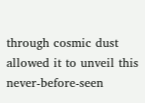through cosmic dust allowed it to unveil this never-before-seen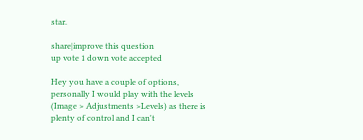star.

share|improve this question
up vote 1 down vote accepted

Hey you have a couple of options, personally I would play with the levels (Image > Adjustments >Levels) as there is plenty of control and I can't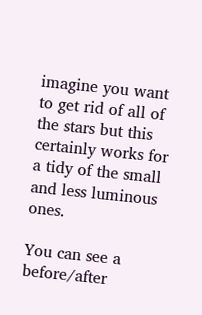imagine you want to get rid of all of the stars but this certainly works for a tidy of the small and less luminous ones.

You can see a before/after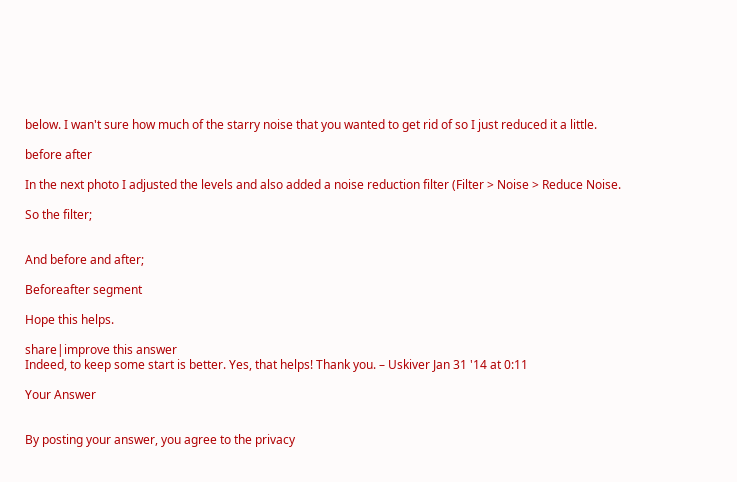below. I wan't sure how much of the starry noise that you wanted to get rid of so I just reduced it a little.

before after

In the next photo I adjusted the levels and also added a noise reduction filter (Filter > Noise > Reduce Noise.

So the filter;


And before and after;

Beforeafter segment

Hope this helps.

share|improve this answer
Indeed, to keep some start is better. Yes, that helps! Thank you. – Uskiver Jan 31 '14 at 0:11

Your Answer


By posting your answer, you agree to the privacy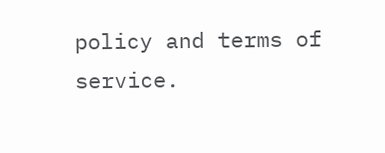policy and terms of service.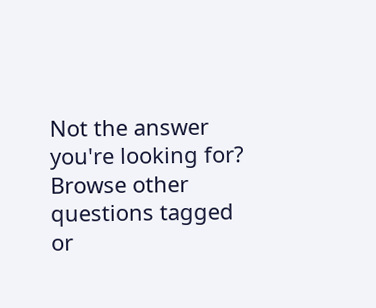Not the answer you're looking for? Browse other questions tagged or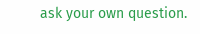ask your own question.